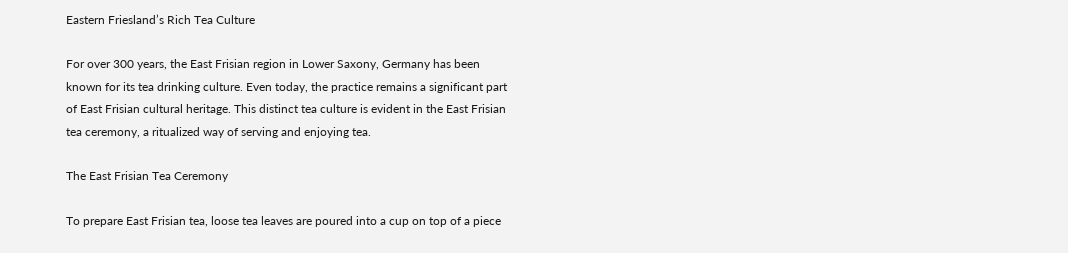Eastern Friesland’s Rich Tea Culture

For over 300 years, the East Frisian region in Lower Saxony, Germany has been known for its tea drinking culture. Even today, the practice remains a significant part of East Frisian cultural heritage. This distinct tea culture is evident in the East Frisian tea ceremony, a ritualized way of serving and enjoying tea.

The East Frisian Tea Ceremony

To prepare East Frisian tea, loose tea leaves are poured into a cup on top of a piece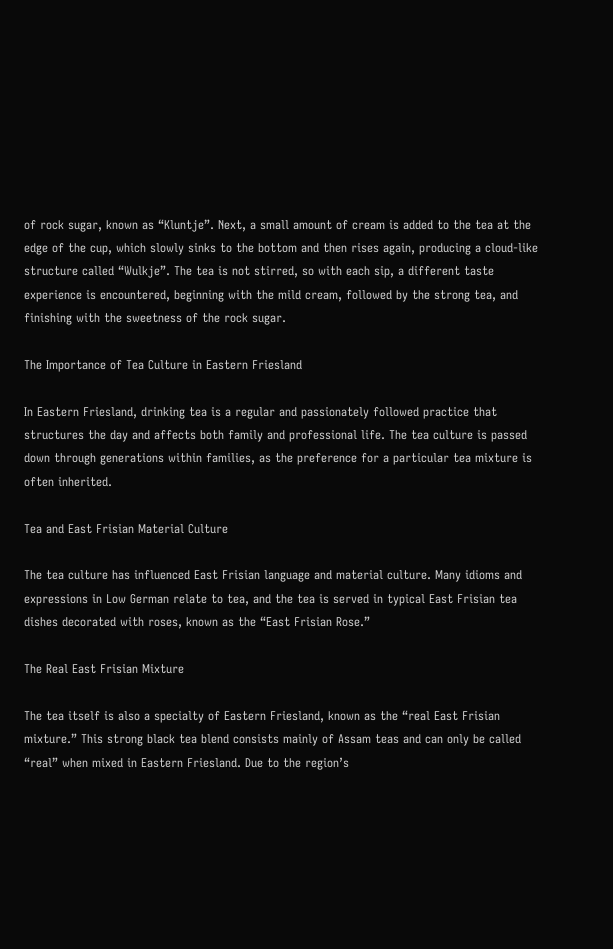of rock sugar, known as “Kluntje”. Next, a small amount of cream is added to the tea at the edge of the cup, which slowly sinks to the bottom and then rises again, producing a cloud-like structure called “Wulkje”. The tea is not stirred, so with each sip, a different taste experience is encountered, beginning with the mild cream, followed by the strong tea, and finishing with the sweetness of the rock sugar.

The Importance of Tea Culture in Eastern Friesland

In Eastern Friesland, drinking tea is a regular and passionately followed practice that structures the day and affects both family and professional life. The tea culture is passed down through generations within families, as the preference for a particular tea mixture is often inherited.

Tea and East Frisian Material Culture

The tea culture has influenced East Frisian language and material culture. Many idioms and expressions in Low German relate to tea, and the tea is served in typical East Frisian tea dishes decorated with roses, known as the “East Frisian Rose.”

The Real East Frisian Mixture

The tea itself is also a specialty of Eastern Friesland, known as the “real East Frisian mixture.” This strong black tea blend consists mainly of Assam teas and can only be called “real” when mixed in Eastern Friesland. Due to the region’s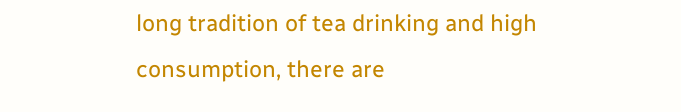long tradition of tea drinking and high consumption, there are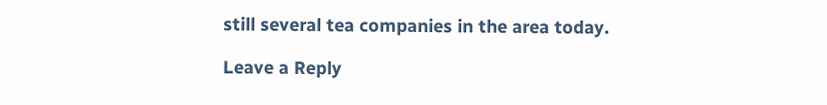still several tea companies in the area today.

Leave a Reply